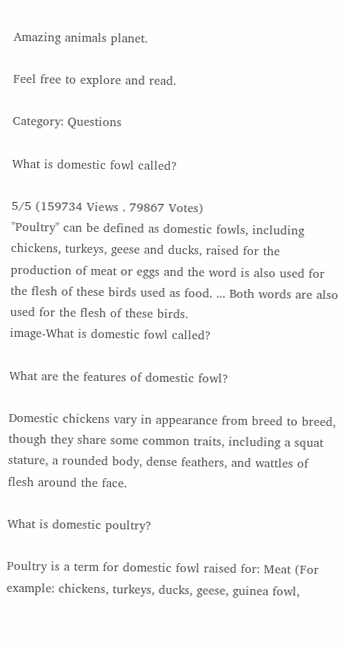Amazing animals planet.

Feel free to explore and read.

Category: Questions

What is domestic fowl called?

5/5 (159734 Views . 79867 Votes)
"Poultry" can be defined as domestic fowls, including chickens, turkeys, geese and ducks, raised for the production of meat or eggs and the word is also used for the flesh of these birds used as food. ... Both words are also used for the flesh of these birds.
image-What is domestic fowl called?

What are the features of domestic fowl?

Domestic chickens vary in appearance from breed to breed, though they share some common traits, including a squat stature, a rounded body, dense feathers, and wattles of flesh around the face.

What is domestic poultry?

Poultry is a term for domestic fowl raised for: Meat (For example: chickens, turkeys, ducks, geese, guinea fowl,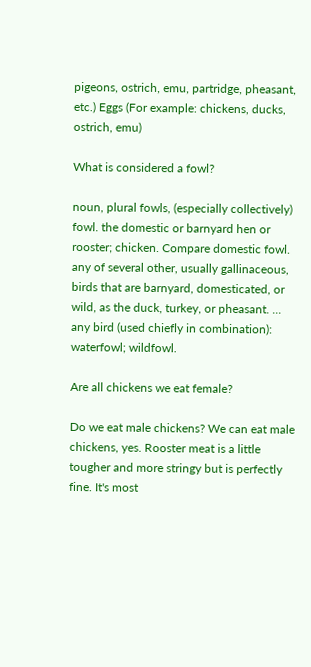pigeons, ostrich, emu, partridge, pheasant, etc.) Eggs (For example: chickens, ducks, ostrich, emu)

What is considered a fowl?

noun, plural fowls, (especially collectively) fowl. the domestic or barnyard hen or rooster; chicken. Compare domestic fowl. any of several other, usually gallinaceous, birds that are barnyard, domesticated, or wild, as the duck, turkey, or pheasant. ... any bird (used chiefly in combination): waterfowl; wildfowl.

Are all chickens we eat female?

Do we eat male chickens? We can eat male chickens, yes. Rooster meat is a little tougher and more stringy but is perfectly fine. It's most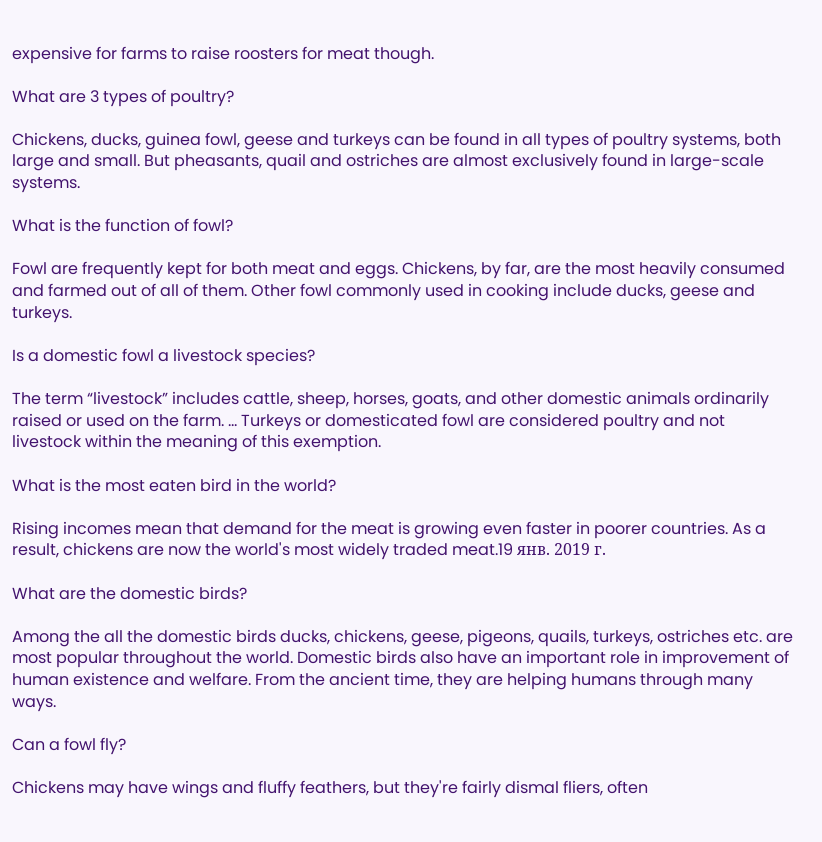expensive for farms to raise roosters for meat though.

What are 3 types of poultry?

Chickens, ducks, guinea fowl, geese and turkeys can be found in all types of poultry systems, both large and small. But pheasants, quail and ostriches are almost exclusively found in large-scale systems.

What is the function of fowl?

Fowl are frequently kept for both meat and eggs. Chickens, by far, are the most heavily consumed and farmed out of all of them. Other fowl commonly used in cooking include ducks, geese and turkeys.

Is a domestic fowl a livestock species?

The term “livestock” includes cattle, sheep, horses, goats, and other domestic animals ordinarily raised or used on the farm. ... Turkeys or domesticated fowl are considered poultry and not livestock within the meaning of this exemption.

What is the most eaten bird in the world?

Rising incomes mean that demand for the meat is growing even faster in poorer countries. As a result, chickens are now the world's most widely traded meat.19 янв. 2019 г.

What are the domestic birds?

Among the all the domestic birds ducks, chickens, geese, pigeons, quails, turkeys, ostriches etc. are most popular throughout the world. Domestic birds also have an important role in improvement of human existence and welfare. From the ancient time, they are helping humans through many ways.

Can a fowl fly?

Chickens may have wings and fluffy feathers, but they're fairly dismal fliers, often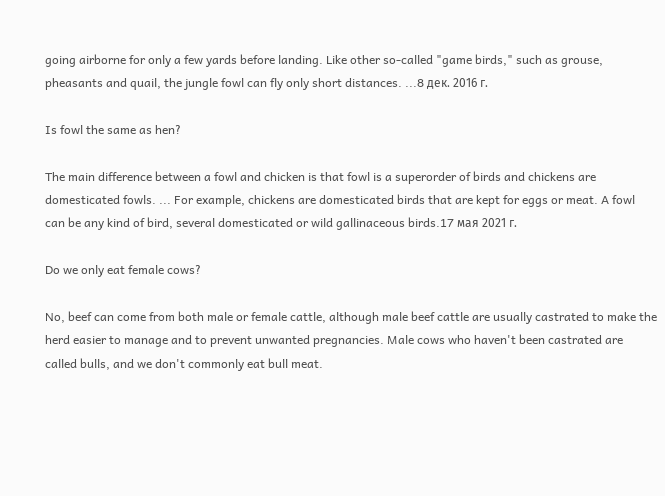going airborne for only a few yards before landing. Like other so-called "game birds," such as grouse, pheasants and quail, the jungle fowl can fly only short distances. ...8 дек. 2016 г.

Is fowl the same as hen?

The main difference between a fowl and chicken is that fowl is a superorder of birds and chickens are domesticated fowls. ... For example, chickens are domesticated birds that are kept for eggs or meat. A fowl can be any kind of bird, several domesticated or wild gallinaceous birds.17 мая 2021 г.

Do we only eat female cows?

No, beef can come from both male or female cattle, although male beef cattle are usually castrated to make the herd easier to manage and to prevent unwanted pregnancies. Male cows who haven't been castrated are called bulls, and we don't commonly eat bull meat.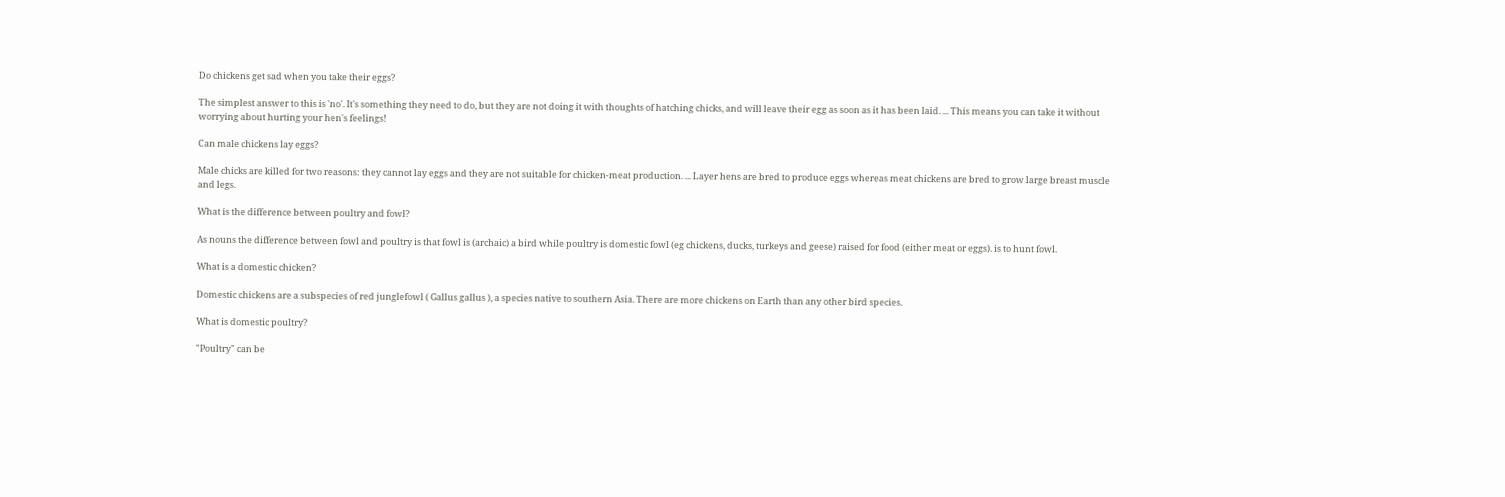Do chickens get sad when you take their eggs?

The simplest answer to this is 'no'. It's something they need to do, but they are not doing it with thoughts of hatching chicks, and will leave their egg as soon as it has been laid. ... This means you can take it without worrying about hurting your hen's feelings!

Can male chickens lay eggs?

Male chicks are killed for two reasons: they cannot lay eggs and they are not suitable for chicken-meat production. ... Layer hens are bred to produce eggs whereas meat chickens are bred to grow large breast muscle and legs.

What is the difference between poultry and fowl?

As nouns the difference between fowl and poultry is that fowl is (archaic) a bird while poultry is domestic fowl (eg chickens, ducks, turkeys and geese) raised for food (either meat or eggs). is to hunt fowl.

What is a domestic chicken?

Domestic chickens are a subspecies of red junglefowl ( Gallus gallus ), a species native to southern Asia. There are more chickens on Earth than any other bird species.

What is domestic poultry?

"Poultry" can be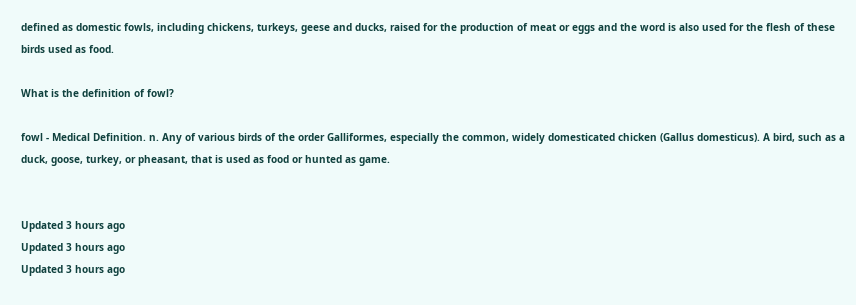defined as domestic fowls, including chickens, turkeys, geese and ducks, raised for the production of meat or eggs and the word is also used for the flesh of these birds used as food.

What is the definition of fowl?

fowl - Medical Definition. n. Any of various birds of the order Galliformes, especially the common, widely domesticated chicken (Gallus domesticus). A bird, such as a duck, goose, turkey, or pheasant, that is used as food or hunted as game.


Updated 3 hours ago
Updated 3 hours ago
Updated 3 hours ago